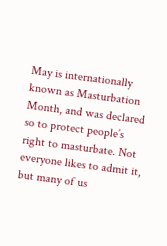May is internationally known as Masturbation Month, and was declared so to protect people’s right to masturbate. Not everyone likes to admit it, but many of us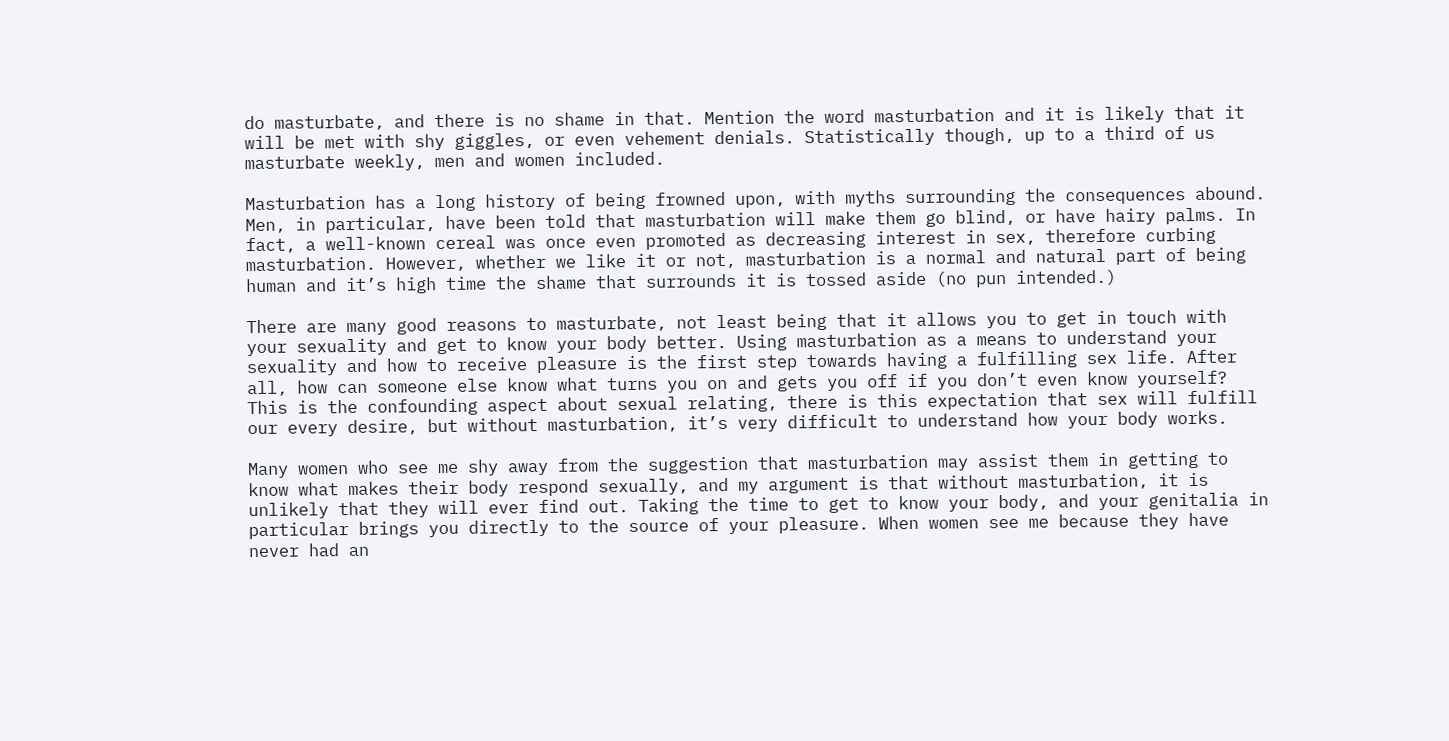do masturbate, and there is no shame in that. Mention the word masturbation and it is likely that it will be met with shy giggles, or even vehement denials. Statistically though, up to a third of us masturbate weekly, men and women included.

Masturbation has a long history of being frowned upon, with myths surrounding the consequences abound. Men, in particular, have been told that masturbation will make them go blind, or have hairy palms. In fact, a well-known cereal was once even promoted as decreasing interest in sex, therefore curbing masturbation. However, whether we like it or not, masturbation is a normal and natural part of being human and it’s high time the shame that surrounds it is tossed aside (no pun intended.)

There are many good reasons to masturbate, not least being that it allows you to get in touch with your sexuality and get to know your body better. Using masturbation as a means to understand your sexuality and how to receive pleasure is the first step towards having a fulfilling sex life. After all, how can someone else know what turns you on and gets you off if you don’t even know yourself? This is the confounding aspect about sexual relating, there is this expectation that sex will fulfill our every desire, but without masturbation, it’s very difficult to understand how your body works.

Many women who see me shy away from the suggestion that masturbation may assist them in getting to know what makes their body respond sexually, and my argument is that without masturbation, it is unlikely that they will ever find out. Taking the time to get to know your body, and your genitalia in particular brings you directly to the source of your pleasure. When women see me because they have never had an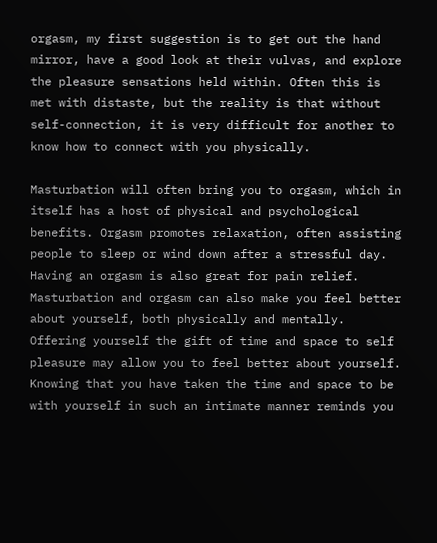orgasm, my first suggestion is to get out the hand mirror, have a good look at their vulvas, and explore the pleasure sensations held within. Often this is met with distaste, but the reality is that without self-connection, it is very difficult for another to know how to connect with you physically.

Masturbation will often bring you to orgasm, which in itself has a host of physical and psychological benefits. Orgasm promotes relaxation, often assisting people to sleep or wind down after a stressful day. Having an orgasm is also great for pain relief. Masturbation and orgasm can also make you feel better about yourself, both physically and mentally. Offering yourself the gift of time and space to self pleasure may allow you to feel better about yourself. Knowing that you have taken the time and space to be with yourself in such an intimate manner reminds you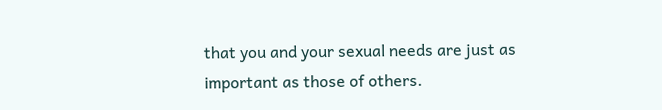that you and your sexual needs are just as important as those of others.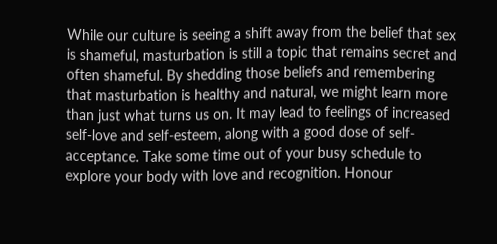While our culture is seeing a shift away from the belief that sex is shameful, masturbation is still a topic that remains secret and often shameful. By shedding those beliefs and remembering that masturbation is healthy and natural, we might learn more than just what turns us on. It may lead to feelings of increased self-love and self-esteem, along with a good dose of self-acceptance. Take some time out of your busy schedule to explore your body with love and recognition. Honour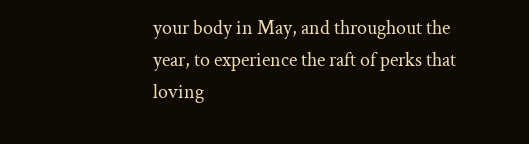your body in May, and throughout the year, to experience the raft of perks that loving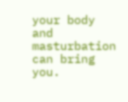your body and masturbation can bring you.